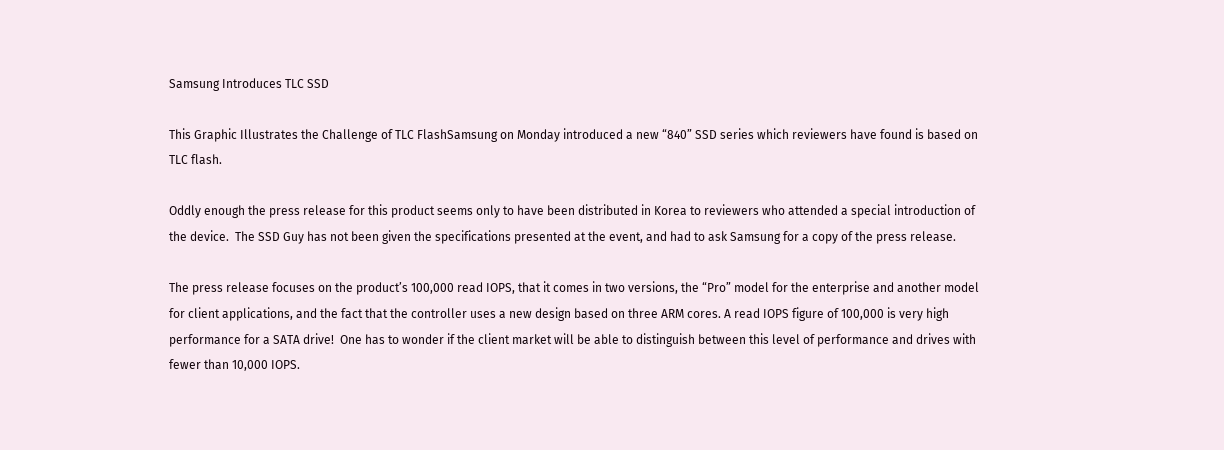Samsung Introduces TLC SSD

This Graphic Illustrates the Challenge of TLC FlashSamsung on Monday introduced a new “840” SSD series which reviewers have found is based on TLC flash.

Oddly enough the press release for this product seems only to have been distributed in Korea to reviewers who attended a special introduction of the device.  The SSD Guy has not been given the specifications presented at the event, and had to ask Samsung for a copy of the press release.

The press release focuses on the product’s 100,000 read IOPS, that it comes in two versions, the “Pro” model for the enterprise and another model for client applications, and the fact that the controller uses a new design based on three ARM cores. A read IOPS figure of 100,000 is very high performance for a SATA drive!  One has to wonder if the client market will be able to distinguish between this level of performance and drives with fewer than 10,000 IOPS.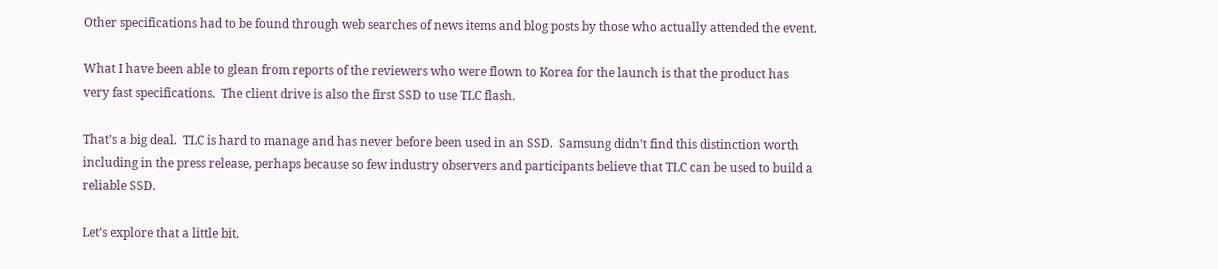Other specifications had to be found through web searches of news items and blog posts by those who actually attended the event.

What I have been able to glean from reports of the reviewers who were flown to Korea for the launch is that the product has very fast specifications.  The client drive is also the first SSD to use TLC flash.

That’s a big deal.  TLC is hard to manage and has never before been used in an SSD.  Samsung didn’t find this distinction worth including in the press release, perhaps because so few industry observers and participants believe that TLC can be used to build a reliable SSD.

Let’s explore that a little bit.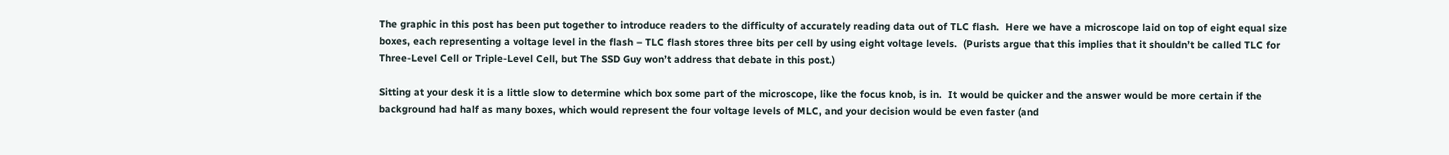The graphic in this post has been put together to introduce readers to the difficulty of accurately reading data out of TLC flash.  Here we have a microscope laid on top of eight equal size boxes, each representing a voltage level in the flash – TLC flash stores three bits per cell by using eight voltage levels.  (Purists argue that this implies that it shouldn’t be called TLC for Three-Level Cell or Triple-Level Cell, but The SSD Guy won’t address that debate in this post.)

Sitting at your desk it is a little slow to determine which box some part of the microscope, like the focus knob, is in.  It would be quicker and the answer would be more certain if the background had half as many boxes, which would represent the four voltage levels of MLC, and your decision would be even faster (and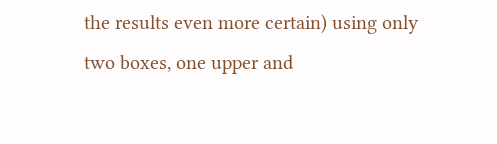the results even more certain) using only two boxes, one upper and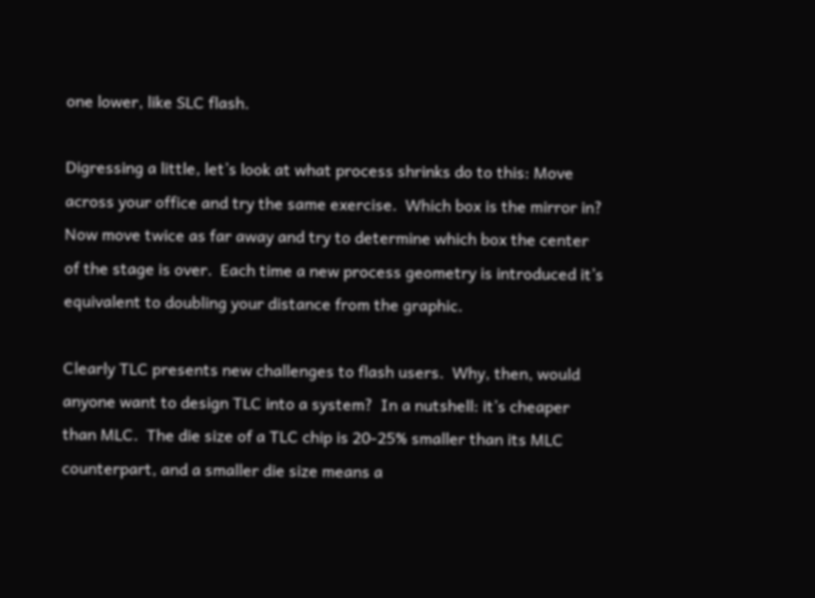one lower, like SLC flash.

Digressing a little, let’s look at what process shrinks do to this: Move across your office and try the same exercise.  Which box is the mirror in?  Now move twice as far away and try to determine which box the center of the stage is over.  Each time a new process geometry is introduced it’s equivalent to doubling your distance from the graphic.

Clearly TLC presents new challenges to flash users.  Why, then, would anyone want to design TLC into a system?  In a nutshell: it’s cheaper than MLC.  The die size of a TLC chip is 20-25% smaller than its MLC counterpart, and a smaller die size means a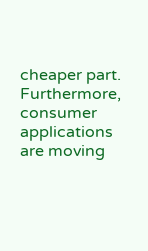cheaper part.  Furthermore, consumer applications are moving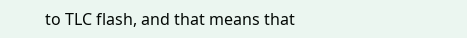to TLC flash, and that means that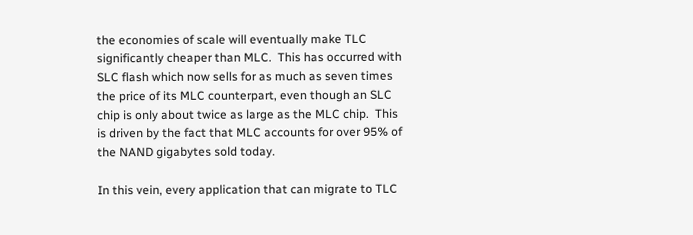the economies of scale will eventually make TLC significantly cheaper than MLC.  This has occurred with SLC flash which now sells for as much as seven times the price of its MLC counterpart, even though an SLC chip is only about twice as large as the MLC chip.  This is driven by the fact that MLC accounts for over 95% of the NAND gigabytes sold today.

In this vein, every application that can migrate to TLC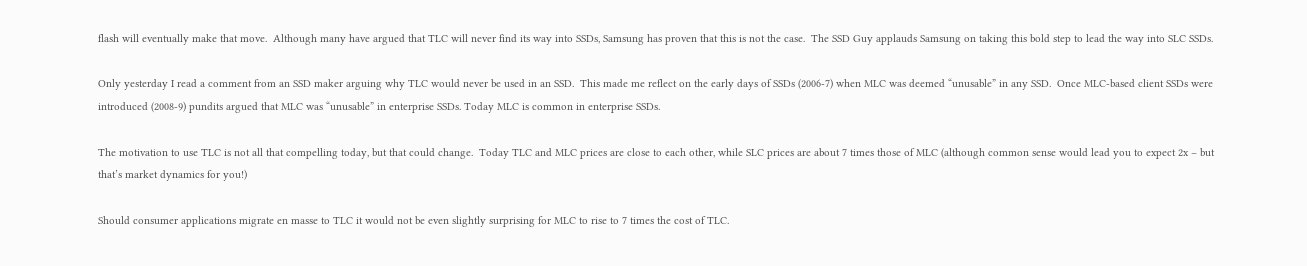flash will eventually make that move.  Although many have argued that TLC will never find its way into SSDs, Samsung has proven that this is not the case.  The SSD Guy applauds Samsung on taking this bold step to lead the way into SLC SSDs.

Only yesterday I read a comment from an SSD maker arguing why TLC would never be used in an SSD.  This made me reflect on the early days of SSDs (2006-7) when MLC was deemed “unusable” in any SSD.  Once MLC-based client SSDs were introduced (2008-9) pundits argued that MLC was “unusable” in enterprise SSDs. Today MLC is common in enterprise SSDs.

The motivation to use TLC is not all that compelling today, but that could change.  Today TLC and MLC prices are close to each other, while SLC prices are about 7 times those of MLC (although common sense would lead you to expect 2x – but that’s market dynamics for you!)

Should consumer applications migrate en masse to TLC it would not be even slightly surprising for MLC to rise to 7 times the cost of TLC.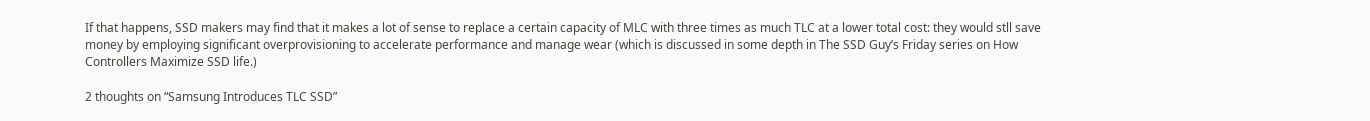If that happens, SSD makers may find that it makes a lot of sense to replace a certain capacity of MLC with three times as much TLC at a lower total cost: they would stll save money by employing significant overprovisioning to accelerate performance and manage wear (which is discussed in some depth in The SSD Guy’s Friday series on How Controllers Maximize SSD life.)

2 thoughts on “Samsung Introduces TLC SSD”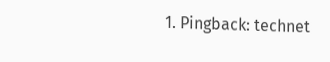1. Pingback: technet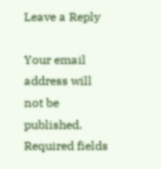Leave a Reply

Your email address will not be published. Required fields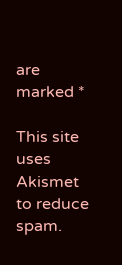are marked *

This site uses Akismet to reduce spam.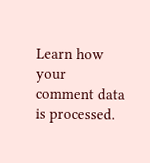Learn how your comment data is processed.